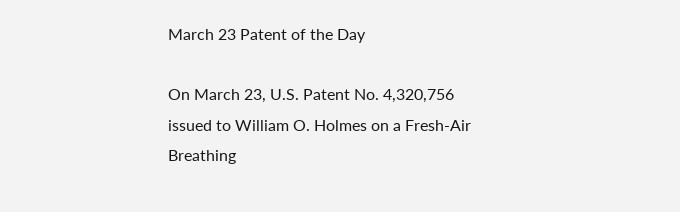March 23 Patent of the Day

On March 23, U.S. Patent No. 4,320,756 issued to William O. Holmes on a Fresh-Air Breathing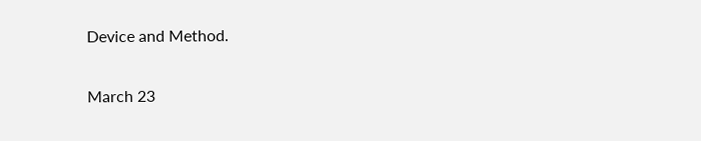Device and Method.

March 23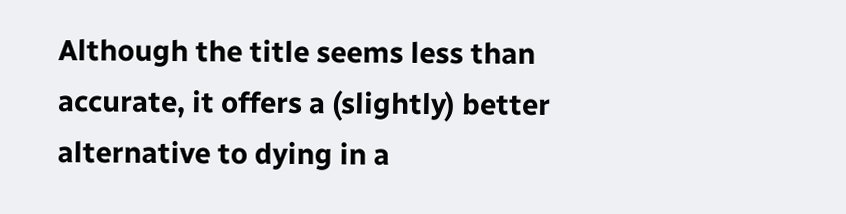Although the title seems less than accurate, it offers a (slightly) better alternative to dying in a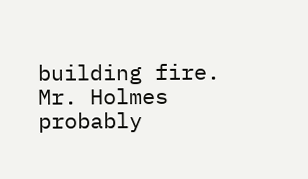building fire.  Mr. Holmes probably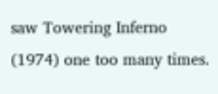saw Towering Inferno (1974) one too many times.